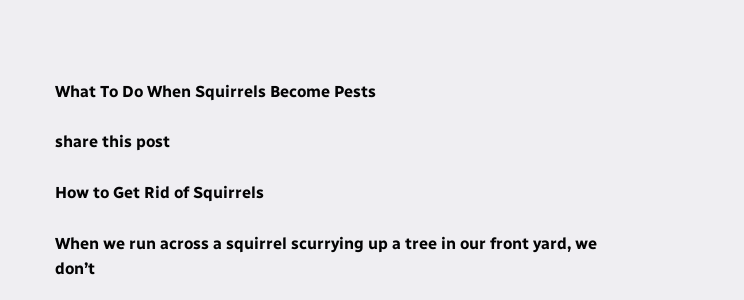What To Do When Squirrels Become Pests

share this post

How to Get Rid of Squirrels

When we run across a squirrel scurrying up a tree in our front yard, we don’t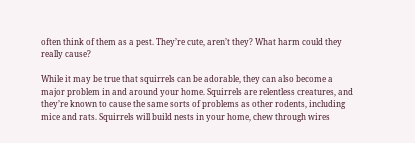often think of them as a pest. They’re cute, aren’t they? What harm could they really cause?

While it may be true that squirrels can be adorable, they can also become a major problem in and around your home. Squirrels are relentless creatures, and they’re known to cause the same sorts of problems as other rodents, including mice and rats. Squirrels will build nests in your home, chew through wires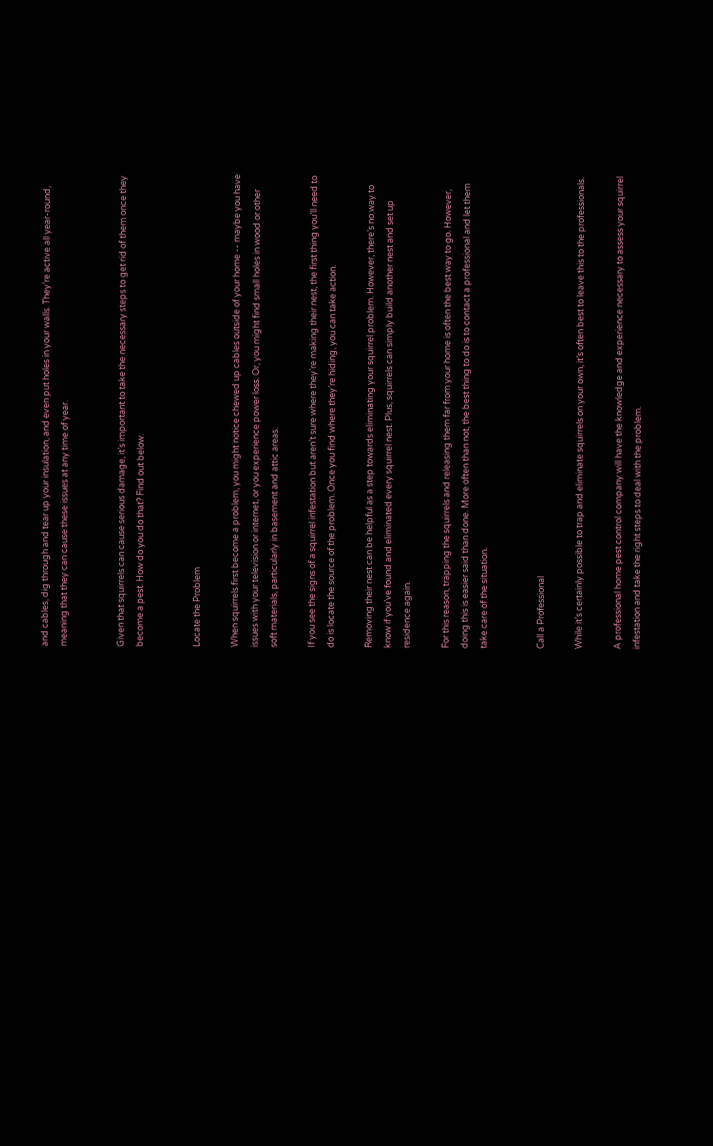and cables, dig through and tear up your insulation, and even put holes in your walls. They’re active all year-round, meaning that they can cause these issues at any time of year.


Given that squirrels can cause serious damage, it’s important to take the necessary steps to get rid of them once they become a pest. How do you do that? Find out below.


Locate the Problem

When squirrels first become a problem, you might notice chewed up cables outside of your home -- maybe you have issues with your television or internet, or you experience power loss. Or, you might find small holes in wood or other soft materials, particularly in basement and attic areas.

If you see the signs of a squirrel infestation but aren’t sure where they’re making their nest, the first thing you’ll need to do is locate the source of the problem. Once you find where they’re hiding, you can take action.

Removing their nest can be helpful as a step towards eliminating your squirrel problem. However, there’s no way to know if you’ve found and eliminated every squirrel nest. Plus, squirrels can simply build another nest and set up residence again.

For this reason, trapping the squirrels and releasing them far from your home is often the best way to go. However, doing this is easier said than done. More often than not, the best thing to do is to contact a professional and let them take care of the situation.


Call a Professional

While it’s certainly possible to trap and eliminate squirrels on your own, it’s often best to leave this to the professionals.

A professional home pest control company will have the knowledge and experience necessary to assess your squirrel infestation and take the right steps to deal with the problem.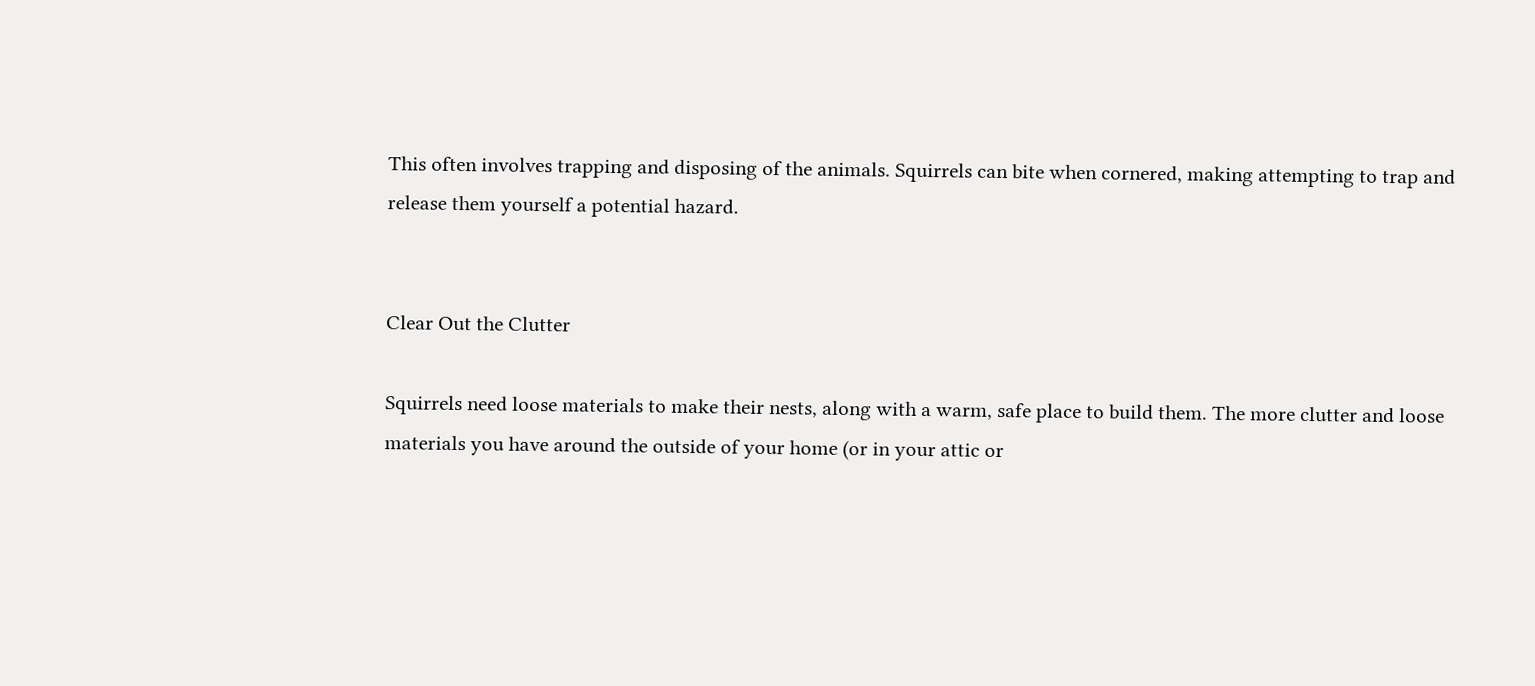This often involves trapping and disposing of the animals. Squirrels can bite when cornered, making attempting to trap and release them yourself a potential hazard.


Clear Out the Clutter

Squirrels need loose materials to make their nests, along with a warm, safe place to build them. The more clutter and loose materials you have around the outside of your home (or in your attic or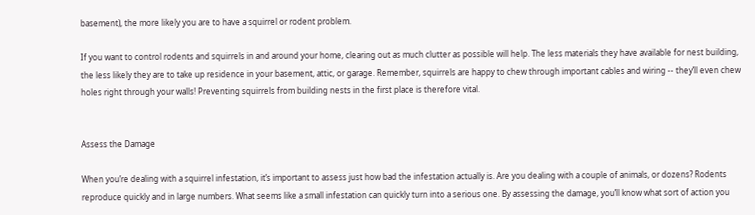basement), the more likely you are to have a squirrel or rodent problem.

If you want to control rodents and squirrels in and around your home, clearing out as much clutter as possible will help. The less materials they have available for nest building, the less likely they are to take up residence in your basement, attic, or garage. Remember, squirrels are happy to chew through important cables and wiring -- they’ll even chew holes right through your walls! Preventing squirrels from building nests in the first place is therefore vital.


Assess the Damage

When you’re dealing with a squirrel infestation, it’s important to assess just how bad the infestation actually is. Are you dealing with a couple of animals, or dozens? Rodents reproduce quickly and in large numbers. What seems like a small infestation can quickly turn into a serious one. By assessing the damage, you’ll know what sort of action you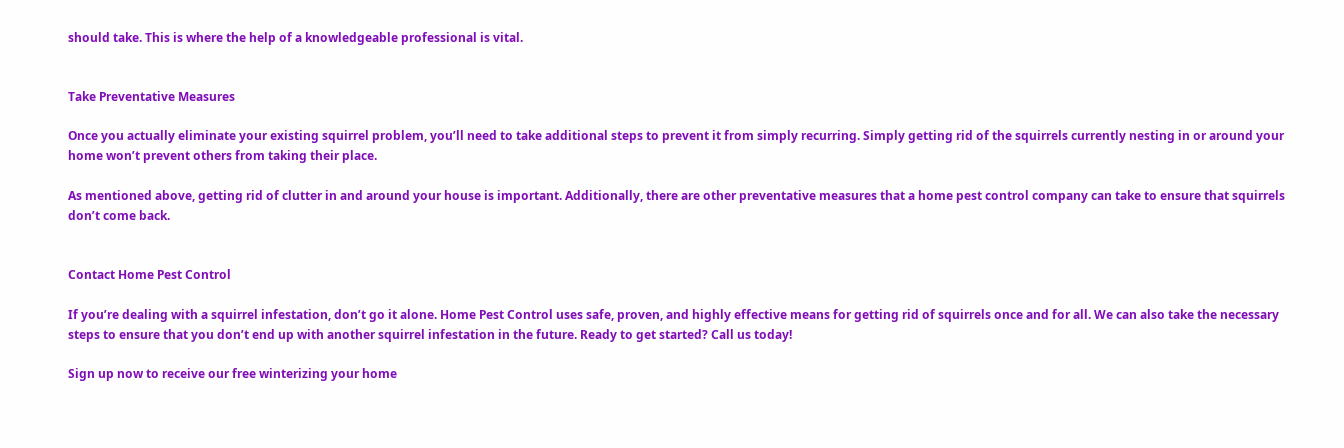should take. This is where the help of a knowledgeable professional is vital.


Take Preventative Measures

Once you actually eliminate your existing squirrel problem, you’ll need to take additional steps to prevent it from simply recurring. Simply getting rid of the squirrels currently nesting in or around your home won’t prevent others from taking their place.

As mentioned above, getting rid of clutter in and around your house is important. Additionally, there are other preventative measures that a home pest control company can take to ensure that squirrels don’t come back.


Contact Home Pest Control

If you’re dealing with a squirrel infestation, don’t go it alone. Home Pest Control uses safe, proven, and highly effective means for getting rid of squirrels once and for all. We can also take the necessary steps to ensure that you don’t end up with another squirrel infestation in the future. Ready to get started? Call us today!

Sign up now to receive our free winterizing your home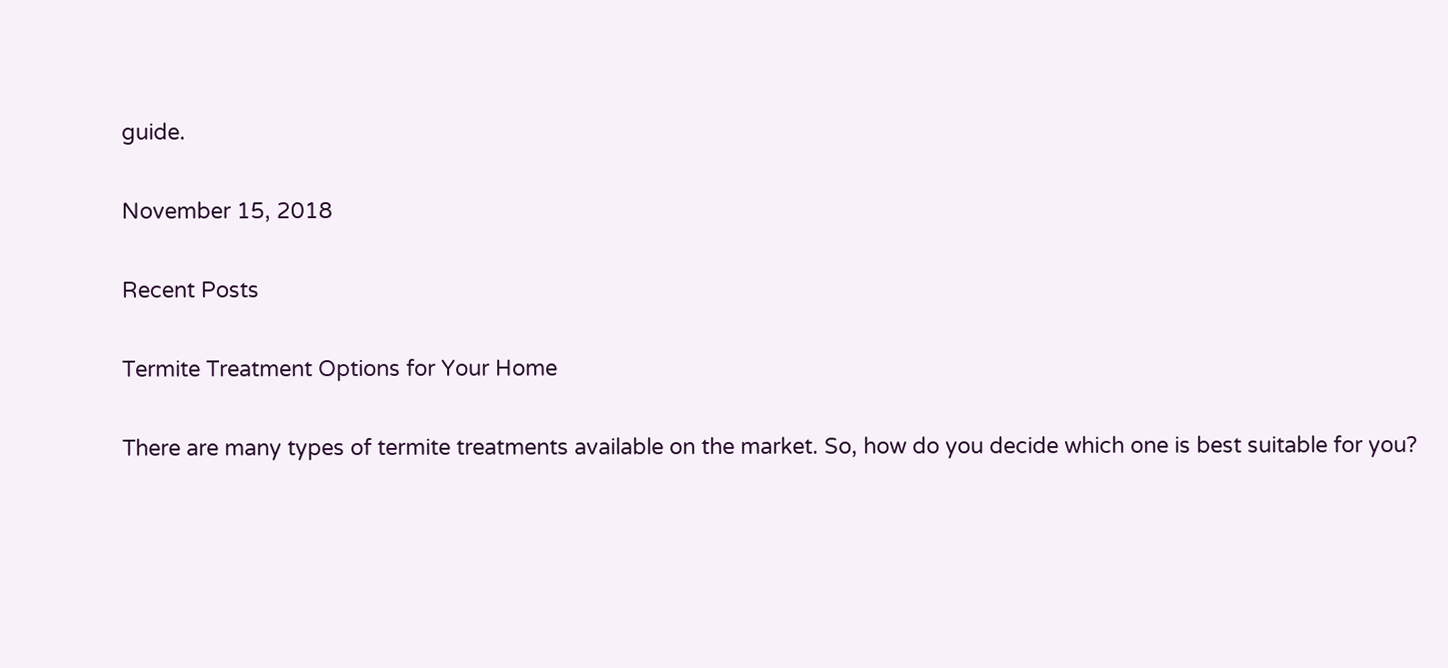guide.

November 15, 2018

Recent Posts

Termite Treatment Options for Your Home

There are many types of termite treatments available on the market. So, how do you decide which one is best suitable for you?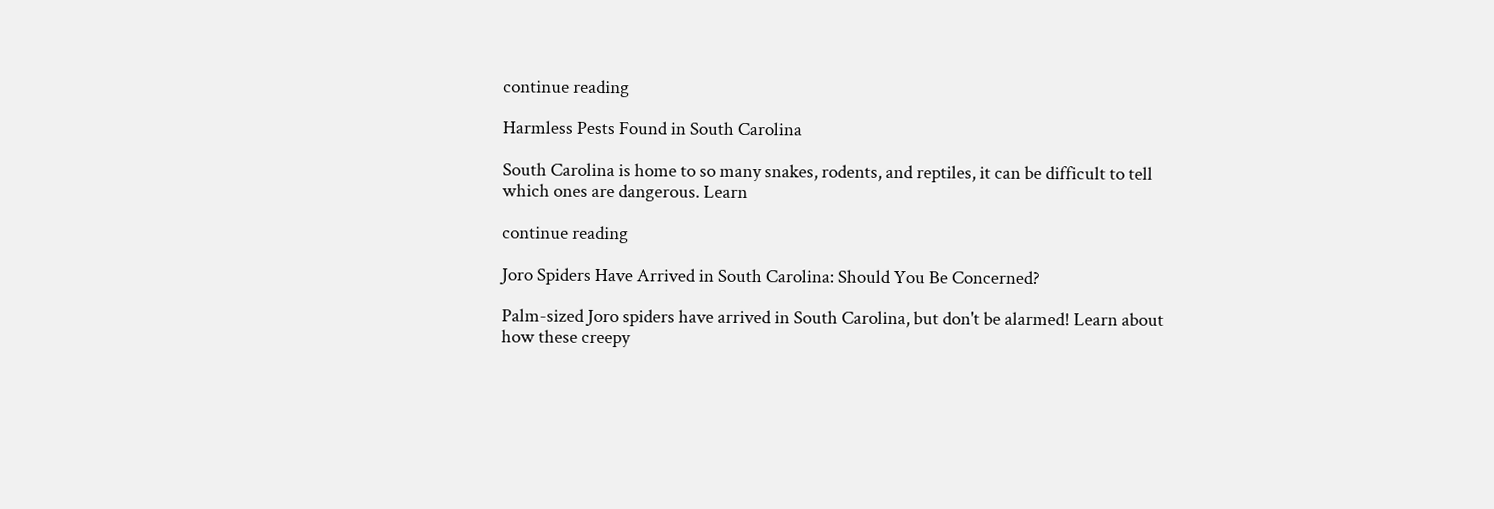continue reading

Harmless Pests Found in South Carolina

South Carolina is home to so many snakes, rodents, and reptiles, it can be difficult to tell which ones are dangerous. Learn

continue reading

Joro Spiders Have Arrived in South Carolina: Should You Be Concerned?

Palm-sized Joro spiders have arrived in South Carolina, but don't be alarmed! Learn about how these creepy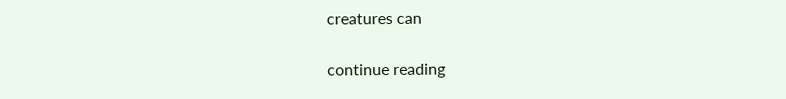creatures can

continue reading